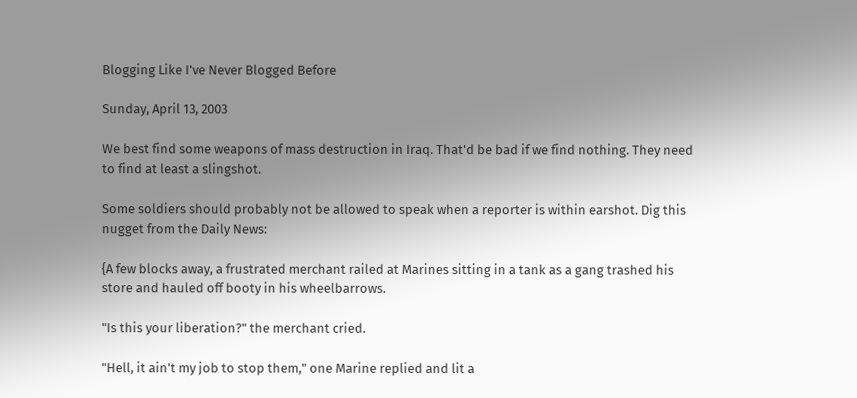Blogging Like I've Never Blogged Before

Sunday, April 13, 2003

We best find some weapons of mass destruction in Iraq. That'd be bad if we find nothing. They need to find at least a slingshot.

Some soldiers should probably not be allowed to speak when a reporter is within earshot. Dig this nugget from the Daily News:

{A few blocks away, a frustrated merchant railed at Marines sitting in a tank as a gang trashed his store and hauled off booty in his wheelbarrows.

"Is this your liberation?" the merchant cried.

"Hell, it ain't my job to stop them," one Marine replied and lit a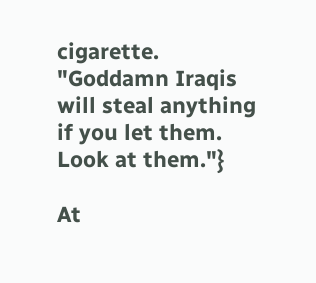cigarette. "Goddamn Iraqis will steal anything if you let them. Look at them."}

At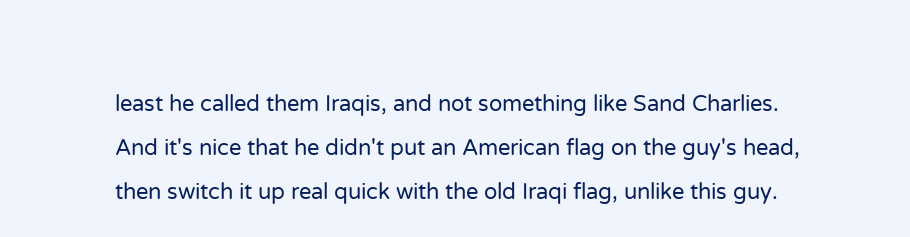least he called them Iraqis, and not something like Sand Charlies. And it's nice that he didn't put an American flag on the guy's head, then switch it up real quick with the old Iraqi flag, unlike this guy.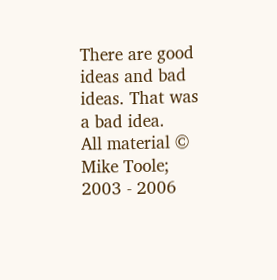There are good ideas and bad ideas. That was a bad idea.
All material © Mike Toole; 2003 - 2006